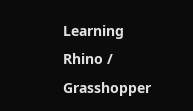Learning Rhino / Grasshopper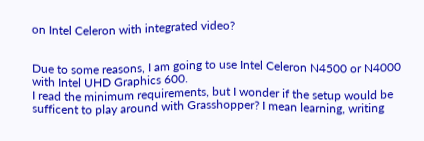on Intel Celeron with integrated video?


Due to some reasons, I am going to use Intel Celeron N4500 or N4000 with Intel UHD Graphics 600.
I read the minimum requirements, but I wonder if the setup would be sufficent to play around with Grasshopper? I mean learning, writing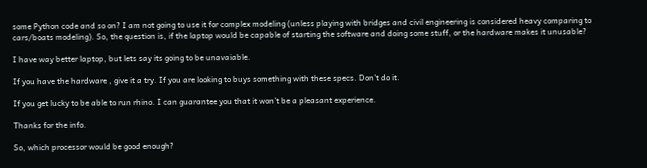some Python code and so on? I am not going to use it for complex modeling (unless playing with bridges and civil engineering is considered heavy comparing to cars/boats modeling). So, the question is, if the laptop would be capable of starting the software and doing some stuff, or the hardware makes it unusable?

I have way better laptop, but lets say its going to be unavaiable.

If you have the hardware , give it a try. If you are looking to buys something with these specs. Don’t do it.

If you get lucky to be able to run rhino. I can guarantee you that it won’t be a pleasant experience.

Thanks for the info.

So, which processor would be good enough?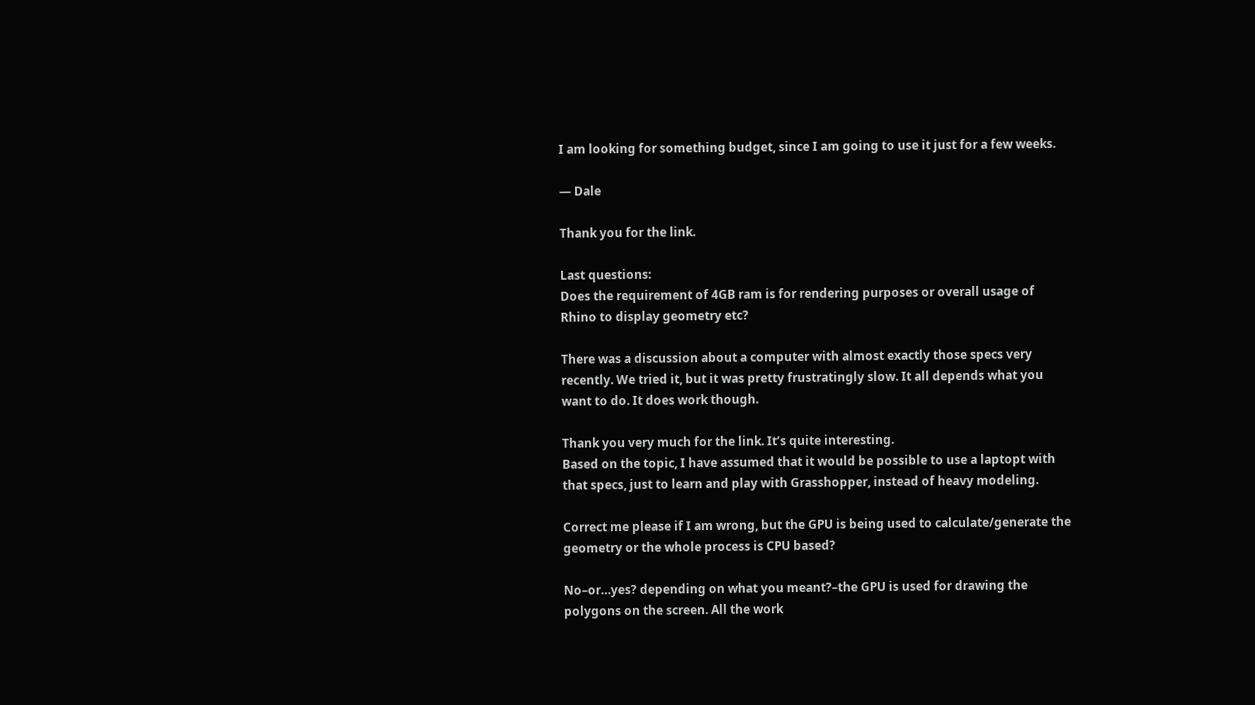I am looking for something budget, since I am going to use it just for a few weeks.

— Dale

Thank you for the link.

Last questions:
Does the requirement of 4GB ram is for rendering purposes or overall usage of Rhino to display geometry etc?

There was a discussion about a computer with almost exactly those specs very recently. We tried it, but it was pretty frustratingly slow. It all depends what you want to do. It does work though.

Thank you very much for the link. It’s quite interesting.
Based on the topic, I have assumed that it would be possible to use a laptopt with that specs, just to learn and play with Grasshopper, instead of heavy modeling.

Correct me please if I am wrong, but the GPU is being used to calculate/generate the geometry or the whole process is CPU based?

No–or…yes? depending on what you meant?–the GPU is used for drawing the polygons on the screen. All the work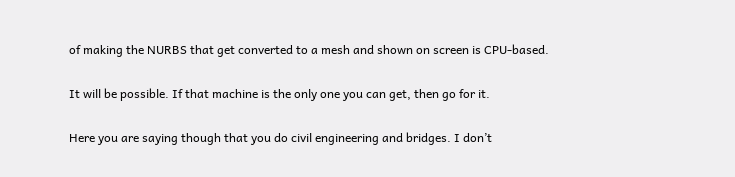of making the NURBS that get converted to a mesh and shown on screen is CPU-based.

It will be possible. If that machine is the only one you can get, then go for it.

Here you are saying though that you do civil engineering and bridges. I don’t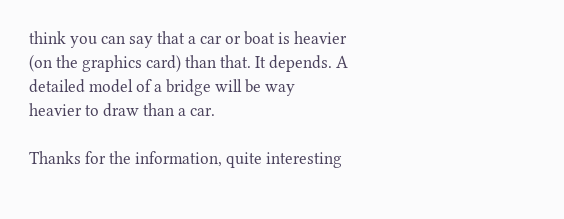think you can say that a car or boat is heavier (on the graphics card) than that. It depends. A detailed model of a bridge will be way heavier to draw than a car.

Thanks for the information, quite interesting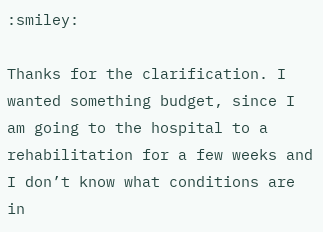:smiley:

Thanks for the clarification. I wanted something budget, since I am going to the hospital to a rehabilitation for a few weeks and I don’t know what conditions are in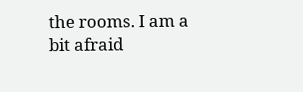the rooms. I am a bit afraid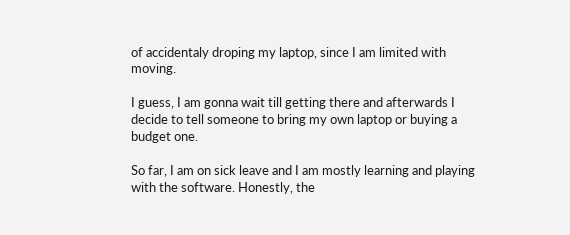of accidentaly droping my laptop, since I am limited with moving.

I guess, I am gonna wait till getting there and afterwards I decide to tell someone to bring my own laptop or buying a budget one.

So far, I am on sick leave and I am mostly learning and playing with the software. Honestly, the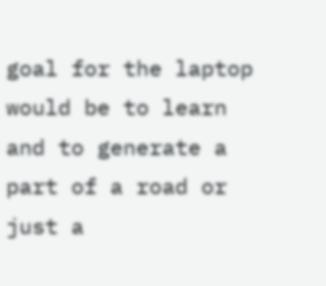goal for the laptop would be to learn and to generate a part of a road or just a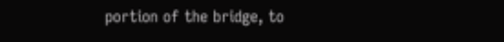portion of the bridge, to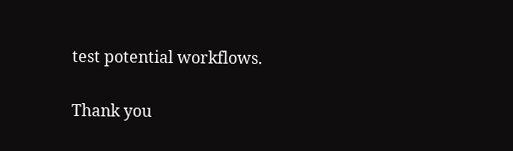test potential workflows.

Thank you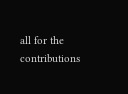all for the contributions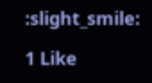:slight_smile:

1 Like